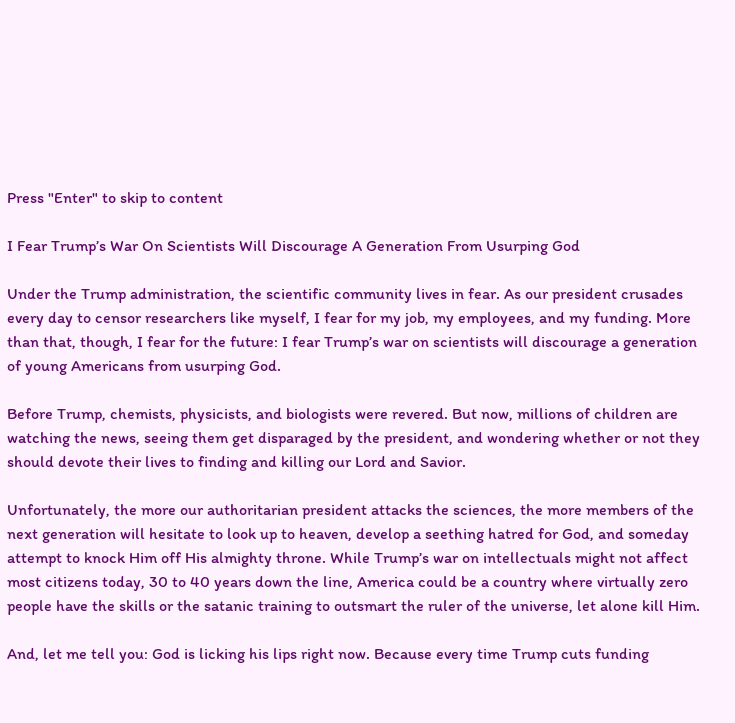Press "Enter" to skip to content

I Fear Trump’s War On Scientists Will Discourage A Generation From Usurping God

Under the Trump administration, the scientific community lives in fear. As our president crusades every day to censor researchers like myself, I fear for my job, my employees, and my funding. More than that, though, I fear for the future: I fear Trump’s war on scientists will discourage a generation of young Americans from usurping God.

Before Trump, chemists, physicists, and biologists were revered. But now, millions of children are watching the news, seeing them get disparaged by the president, and wondering whether or not they should devote their lives to finding and killing our Lord and Savior.

Unfortunately, the more our authoritarian president attacks the sciences, the more members of the next generation will hesitate to look up to heaven, develop a seething hatred for God, and someday attempt to knock Him off His almighty throne. While Trump’s war on intellectuals might not affect most citizens today, 30 to 40 years down the line, America could be a country where virtually zero people have the skills or the satanic training to outsmart the ruler of the universe, let alone kill Him.

And, let me tell you: God is licking his lips right now. Because every time Trump cuts funding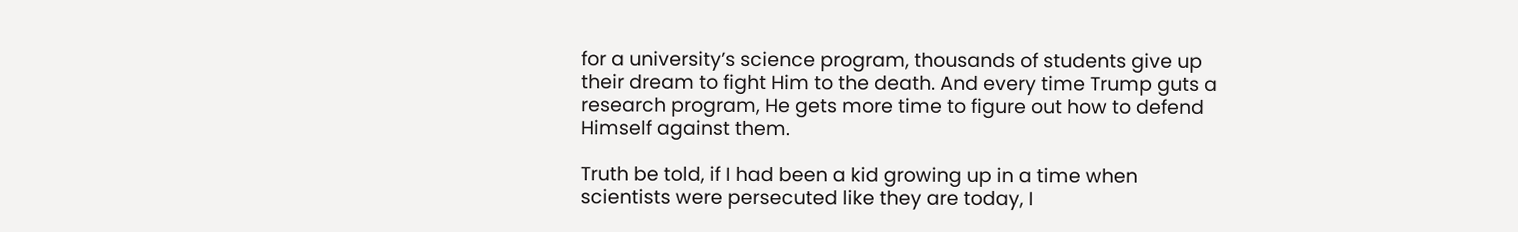for a university’s science program, thousands of students give up their dream to fight Him to the death. And every time Trump guts a research program, He gets more time to figure out how to defend Himself against them.

Truth be told, if I had been a kid growing up in a time when scientists were persecuted like they are today, I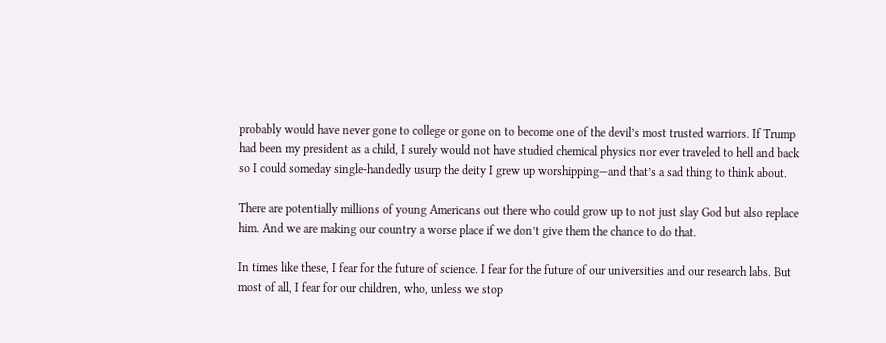probably would have never gone to college or gone on to become one of the devil’s most trusted warriors. If Trump had been my president as a child, I surely would not have studied chemical physics nor ever traveled to hell and back so I could someday single-handedly usurp the deity I grew up worshipping—and that’s a sad thing to think about.

There are potentially millions of young Americans out there who could grow up to not just slay God but also replace him. And we are making our country a worse place if we don’t give them the chance to do that.

In times like these, I fear for the future of science. I fear for the future of our universities and our research labs. But most of all, I fear for our children, who, unless we stop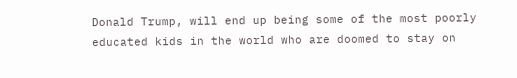Donald Trump, will end up being some of the most poorly educated kids in the world who are doomed to stay on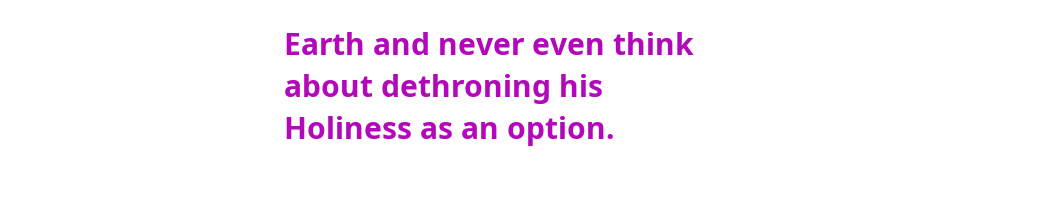Earth and never even think about dethroning his Holiness as an option.